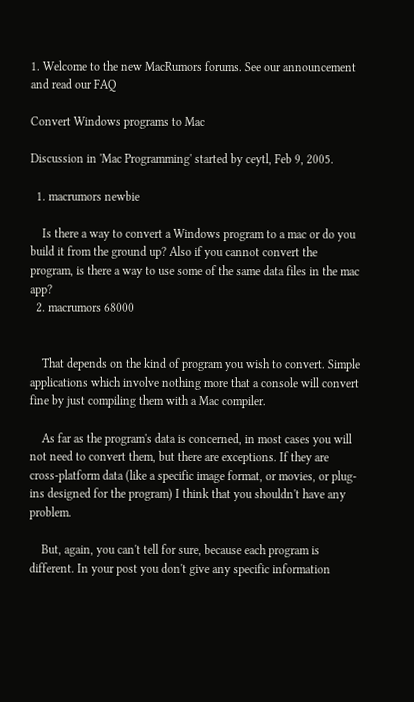1. Welcome to the new MacRumors forums. See our announcement and read our FAQ

Convert Windows programs to Mac

Discussion in 'Mac Programming' started by ceytl, Feb 9, 2005.

  1. macrumors newbie

    Is there a way to convert a Windows program to a mac or do you build it from the ground up? Also if you cannot convert the program, is there a way to use some of the same data files in the mac app?
  2. macrumors 68000


    That depends on the kind of program you wish to convert. Simple applications which involve nothing more that a console will convert fine by just compiling them with a Mac compiler.

    As far as the program's data is concerned, in most cases you will not need to convert them, but there are exceptions. If they are cross-platform data (like a specific image format, or movies, or plug-ins designed for the program) I think that you shouldn't have any problem.

    But, again, you can't tell for sure, because each program is different. In your post you don't give any specific information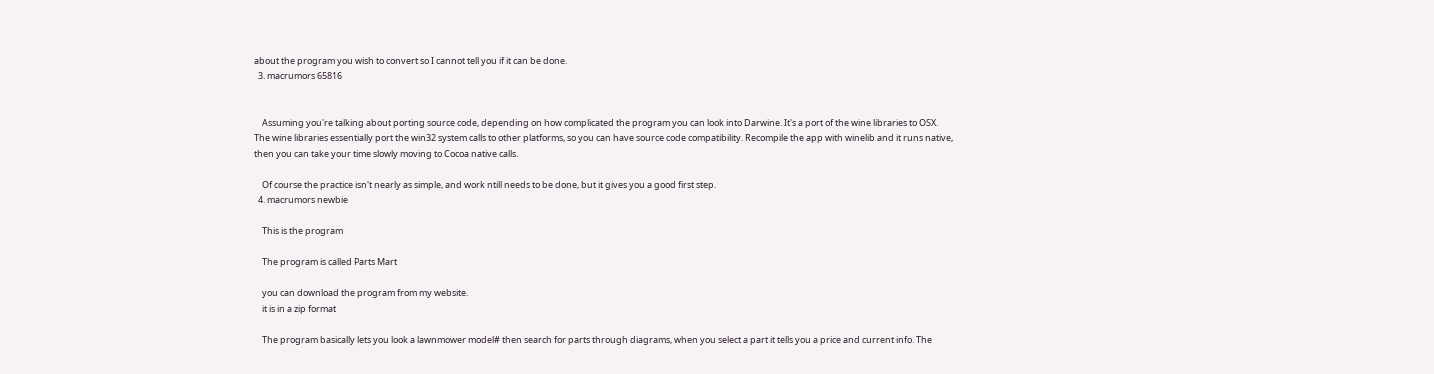about the program you wish to convert so I cannot tell you if it can be done.
  3. macrumors 65816


    Assuming you're talking about porting source code, depending on how complicated the program you can look into Darwine. It's a port of the wine libraries to OSX. The wine libraries essentially port the win32 system calls to other platforms, so you can have source code compatibility. Recompile the app with winelib and it runs native, then you can take your time slowly moving to Cocoa native calls.

    Of course the practice isn't nearly as simple, and work ntill needs to be done, but it gives you a good first step.
  4. macrumors newbie

    This is the program

    The program is called Parts Mart

    you can download the program from my website.
    it is in a zip format

    The program basically lets you look a lawnmower model# then search for parts through diagrams, when you select a part it tells you a price and current info. The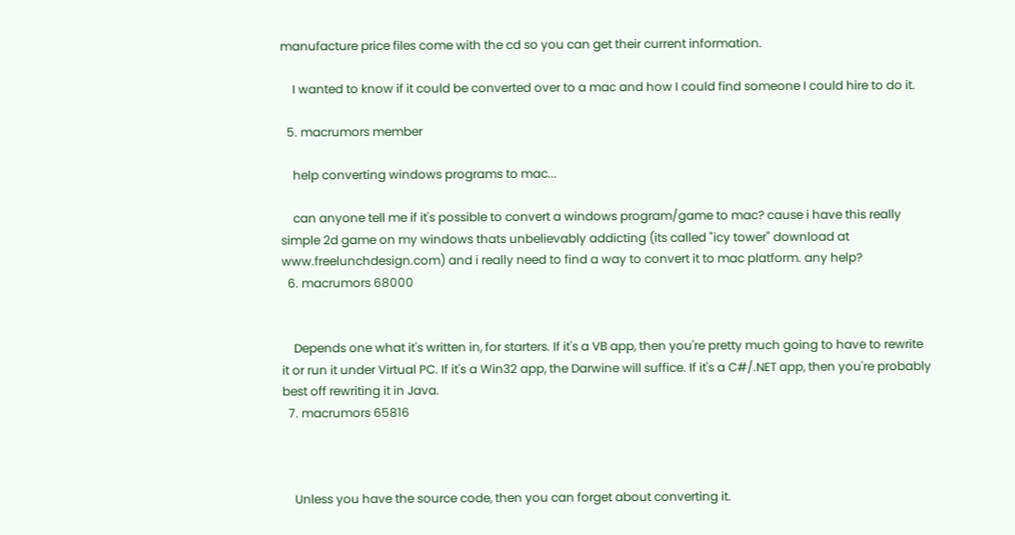manufacture price files come with the cd so you can get their current information.

    I wanted to know if it could be converted over to a mac and how I could find someone I could hire to do it.

  5. macrumors member

    help converting windows programs to mac...

    can anyone tell me if it's possible to convert a windows program/game to mac? cause i have this really simple 2d game on my windows thats unbelievably addicting (its called "icy tower" download at www.freelunchdesign.com) and i really need to find a way to convert it to mac platform. any help?
  6. macrumors 68000


    Depends one what it's written in, for starters. If it's a VB app, then you're pretty much going to have to rewrite it or run it under Virtual PC. If it's a Win32 app, the Darwine will suffice. If it's a C#/.NET app, then you're probably best off rewriting it in Java.
  7. macrumors 65816



    Unless you have the source code, then you can forget about converting it.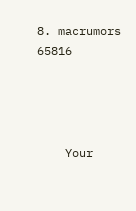8. macrumors 65816




    Your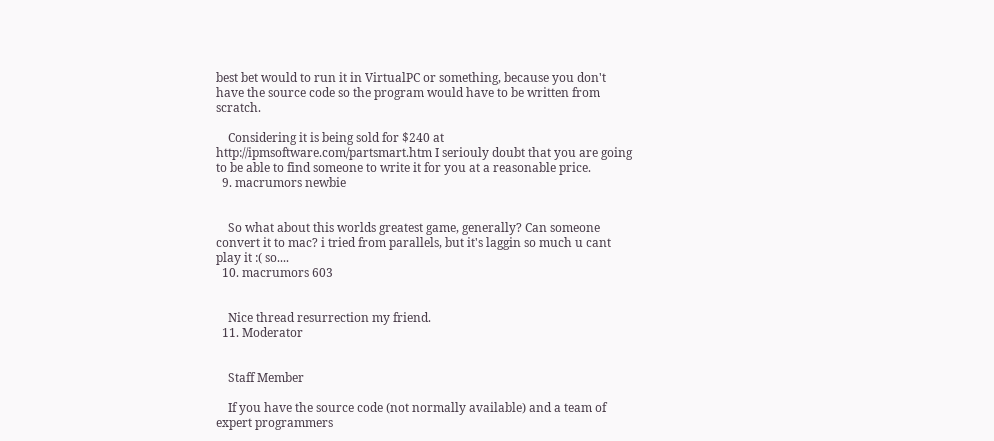best bet would to run it in VirtualPC or something, because you don't have the source code so the program would have to be written from scratch.

    Considering it is being sold for $240 at http://ipmsoftware.com/partsmart.htm I seriouly doubt that you are going to be able to find someone to write it for you at a reasonable price.
  9. macrumors newbie


    So what about this worlds greatest game, generally? Can someone convert it to mac? i tried from parallels, but it's laggin so much u cant play it :( so....
  10. macrumors 603


    Nice thread resurrection my friend.
  11. Moderator


    Staff Member

    If you have the source code (not normally available) and a team of expert programmers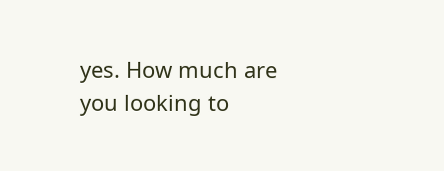yes. How much are you looking to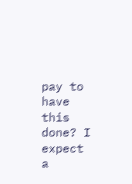pay to have this done? I expect a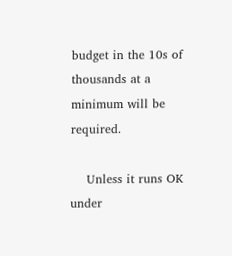budget in the 10s of thousands at a minimum will be required.

    Unless it runs OK under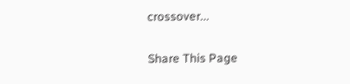crossover...

Share This Page